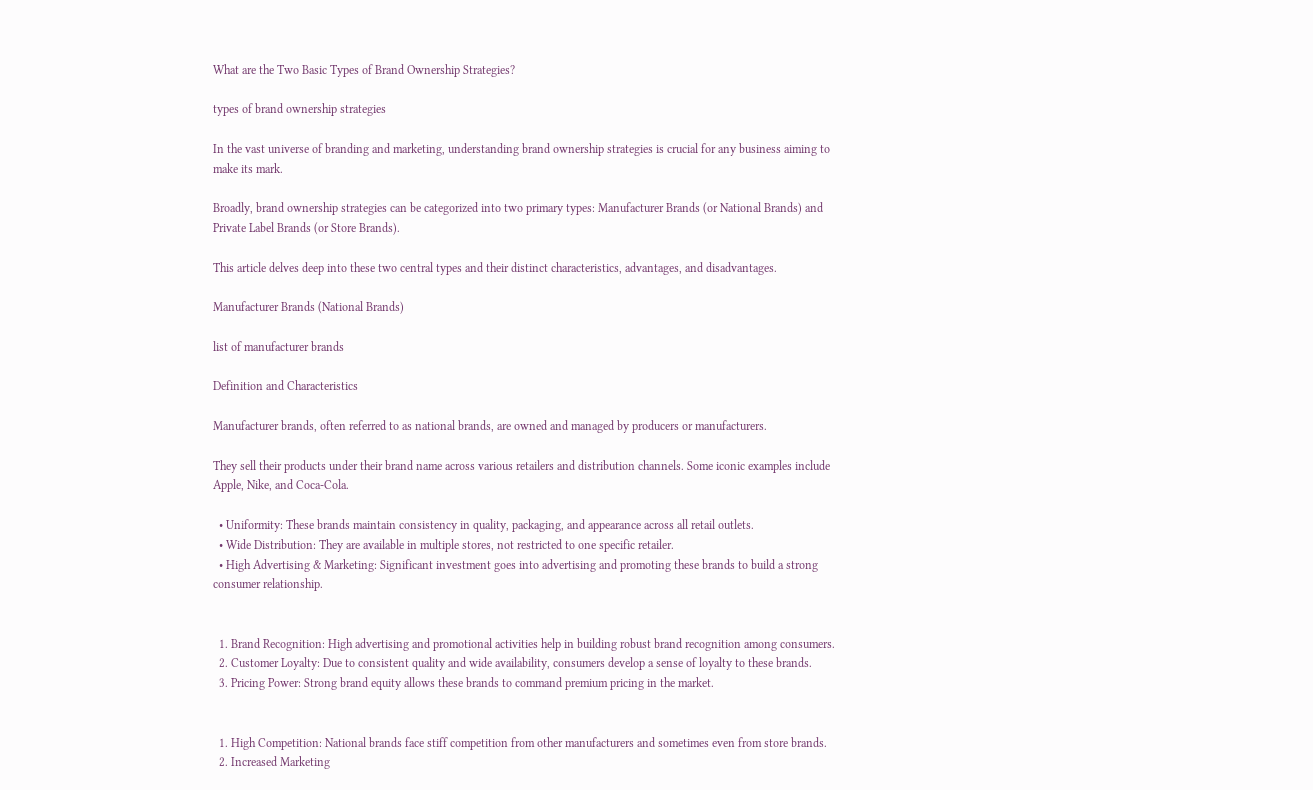What are the Two Basic Types of Brand Ownership Strategies?

types of brand ownership strategies

In the vast universe of branding and marketing, understanding brand ownership strategies is crucial for any business aiming to make its mark.

Broadly, brand ownership strategies can be categorized into two primary types: Manufacturer Brands (or National Brands) and Private Label Brands (or Store Brands).

This article delves deep into these two central types and their distinct characteristics, advantages, and disadvantages.

Manufacturer Brands (National Brands)

list of manufacturer brands

Definition and Characteristics

Manufacturer brands, often referred to as national brands, are owned and managed by producers or manufacturers.

They sell their products under their brand name across various retailers and distribution channels. Some iconic examples include Apple, Nike, and Coca-Cola.

  • Uniformity: These brands maintain consistency in quality, packaging, and appearance across all retail outlets.
  • Wide Distribution: They are available in multiple stores, not restricted to one specific retailer.
  • High Advertising & Marketing: Significant investment goes into advertising and promoting these brands to build a strong consumer relationship.


  1. Brand Recognition: High advertising and promotional activities help in building robust brand recognition among consumers.
  2. Customer Loyalty: Due to consistent quality and wide availability, consumers develop a sense of loyalty to these brands.
  3. Pricing Power: Strong brand equity allows these brands to command premium pricing in the market.


  1. High Competition: National brands face stiff competition from other manufacturers and sometimes even from store brands.
  2. Increased Marketing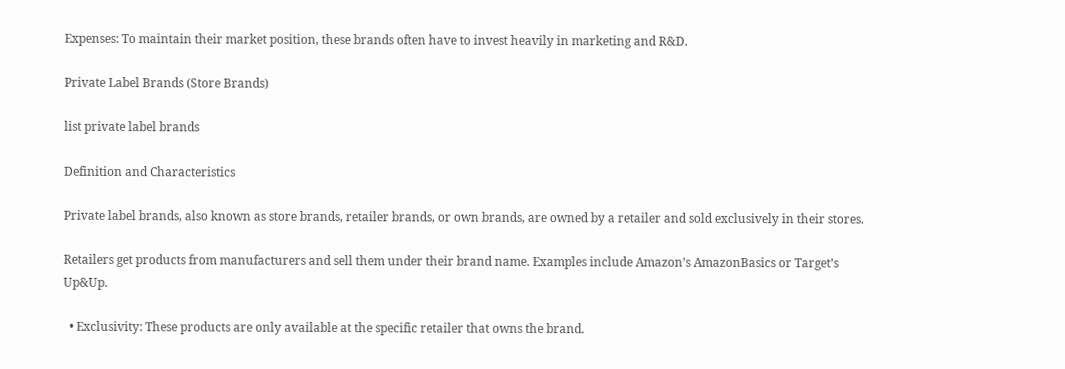Expenses: To maintain their market position, these brands often have to invest heavily in marketing and R&D.

Private Label Brands (Store Brands)

list private label brands

Definition and Characteristics

Private label brands, also known as store brands, retailer brands, or own brands, are owned by a retailer and sold exclusively in their stores.

Retailers get products from manufacturers and sell them under their brand name. Examples include Amazon’s AmazonBasics or Target’s Up&Up.

  • Exclusivity: These products are only available at the specific retailer that owns the brand.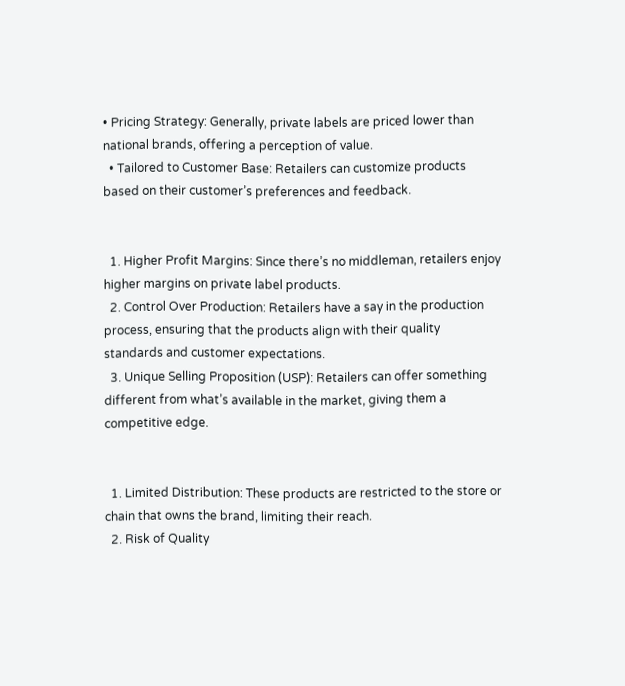• Pricing Strategy: Generally, private labels are priced lower than national brands, offering a perception of value.
  • Tailored to Customer Base: Retailers can customize products based on their customer’s preferences and feedback.


  1. Higher Profit Margins: Since there’s no middleman, retailers enjoy higher margins on private label products.
  2. Control Over Production: Retailers have a say in the production process, ensuring that the products align with their quality standards and customer expectations.
  3. Unique Selling Proposition (USP): Retailers can offer something different from what’s available in the market, giving them a competitive edge.


  1. Limited Distribution: These products are restricted to the store or chain that owns the brand, limiting their reach.
  2. Risk of Quality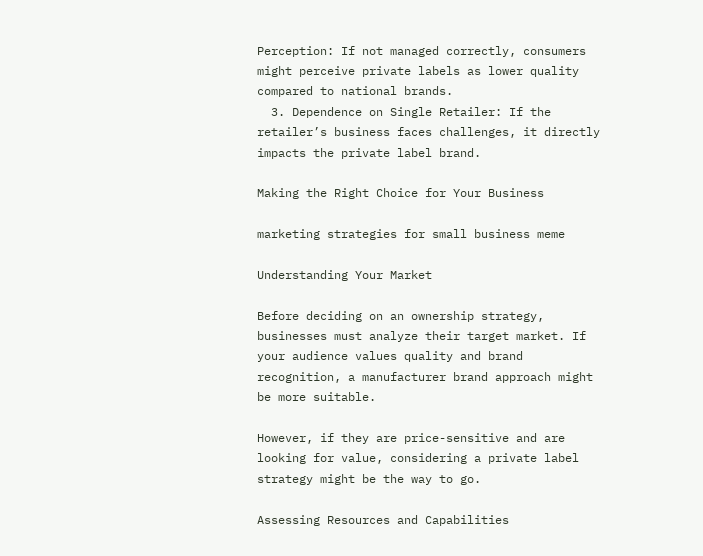Perception: If not managed correctly, consumers might perceive private labels as lower quality compared to national brands.
  3. Dependence on Single Retailer: If the retailer’s business faces challenges, it directly impacts the private label brand.

Making the Right Choice for Your Business

marketing strategies for small business meme

Understanding Your Market

Before deciding on an ownership strategy, businesses must analyze their target market. If your audience values quality and brand recognition, a manufacturer brand approach might be more suitable.

However, if they are price-sensitive and are looking for value, considering a private label strategy might be the way to go.

Assessing Resources and Capabilities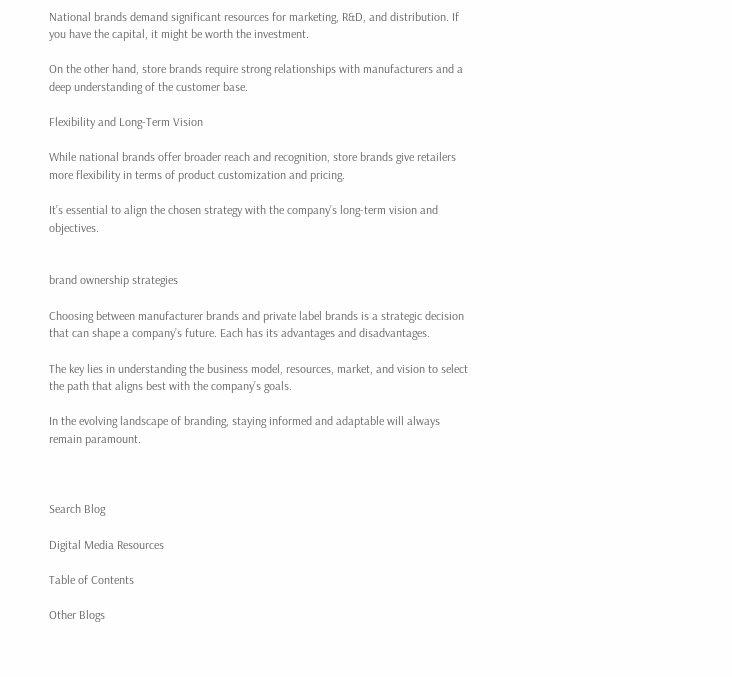National brands demand significant resources for marketing, R&D, and distribution. If you have the capital, it might be worth the investment.

On the other hand, store brands require strong relationships with manufacturers and a deep understanding of the customer base.

Flexibility and Long-Term Vision

While national brands offer broader reach and recognition, store brands give retailers more flexibility in terms of product customization and pricing.

It’s essential to align the chosen strategy with the company’s long-term vision and objectives.


brand ownership strategies

Choosing between manufacturer brands and private label brands is a strategic decision that can shape a company’s future. Each has its advantages and disadvantages.

The key lies in understanding the business model, resources, market, and vision to select the path that aligns best with the company’s goals.

In the evolving landscape of branding, staying informed and adaptable will always remain paramount.



Search Blog

Digital Media Resources

Table of Contents

Other Blogs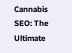Cannabis SEO: The Ultimate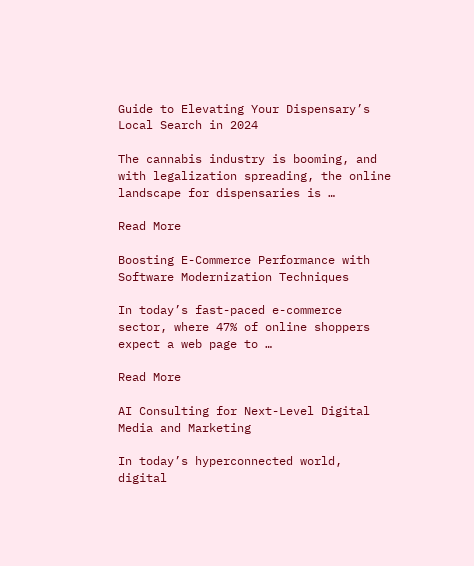Guide to Elevating Your Dispensary’s Local Search in 2024

The cannabis industry is booming, and with legalization spreading, the online landscape for dispensaries is …

Read More

Boosting E-Commerce Performance with Software Modernization Techniques

In today’s fast-paced e-commerce sector, where 47% of online shoppers expect a web page to …

Read More

AI Consulting for Next-Level Digital Media and Marketing

In today’s hyperconnected world, digital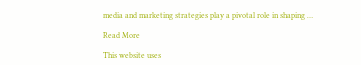media and marketing strategies play a pivotal role in shaping …

Read More

This website uses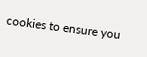cookies to ensure you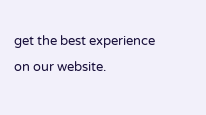get the best experience on our website.